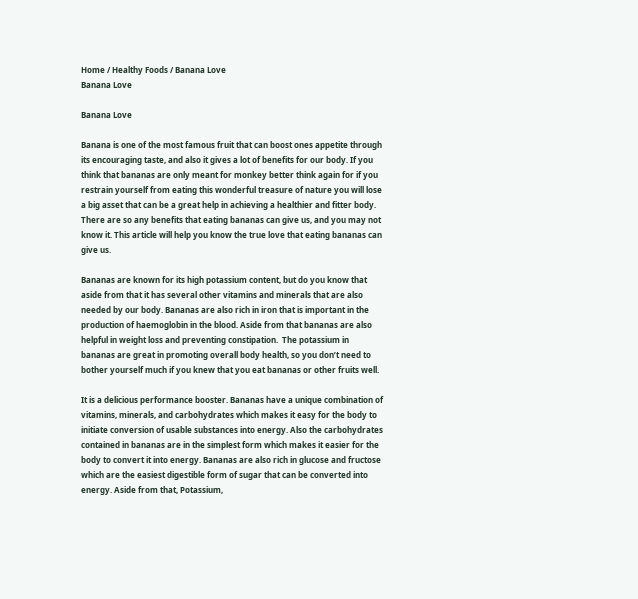Home / Healthy Foods / Banana Love
Banana Love

Banana Love

Banana is one of the most famous fruit that can boost ones appetite through its encouraging taste, and also it gives a lot of benefits for our body. If you think that bananas are only meant for monkey better think again for if you restrain yourself from eating this wonderful treasure of nature you will lose a big asset that can be a great help in achieving a healthier and fitter body. There are so any benefits that eating bananas can give us, and you may not know it. This article will help you know the true love that eating bananas can give us.

Bananas are known for its high potassium content, but do you know that aside from that it has several other vitamins and minerals that are also needed by our body. Bananas are also rich in iron that is important in the production of haemoglobin in the blood. Aside from that bananas are also helpful in weight loss and preventing constipation.  The potassium in bananas are great in promoting overall body health, so you don’t need to bother yourself much if you knew that you eat bananas or other fruits well.

It is a delicious performance booster. Bananas have a unique combination of vitamins, minerals, and carbohydrates which makes it easy for the body to initiate conversion of usable substances into energy. Also the carbohydrates contained in bananas are in the simplest form which makes it easier for the body to convert it into energy. Bananas are also rich in glucose and fructose which are the easiest digestible form of sugar that can be converted into energy. Aside from that, Potassium,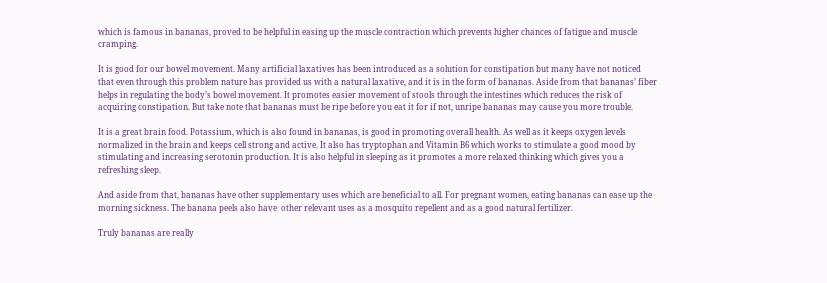which is famous in bananas, proved to be helpful in easing up the muscle contraction which prevents higher chances of fatigue and muscle cramping.

It is good for our bowel movement. Many artificial laxatives has been introduced as a solution for constipation but many have not noticed that even through this problem nature has provided us with a natural laxative, and it is in the form of bananas. Aside from that bananas’ fiber helps in regulating the body’s bowel movement. It promotes easier movement of stools through the intestines which reduces the risk of acquiring constipation. But take note that bananas must be ripe before you eat it for if not, unripe bananas may cause you more trouble.

It is a great brain food. Potassium, which is also found in bananas, is good in promoting overall health. As well as it keeps oxygen levels normalized in the brain and keeps cell strong and active. It also has tryptophan and Vitamin B6 which works to stimulate a good mood by stimulating and increasing serotonin production. It is also helpful in sleeping as it promotes a more relaxed thinking which gives you a refreshing sleep.

And aside from that, bananas have other supplementary uses which are beneficial to all. For pregnant women, eating bananas can ease up the morning sickness. The banana peels also have  other relevant uses as a mosquito repellent and as a good natural fertilizer.

Truly bananas are really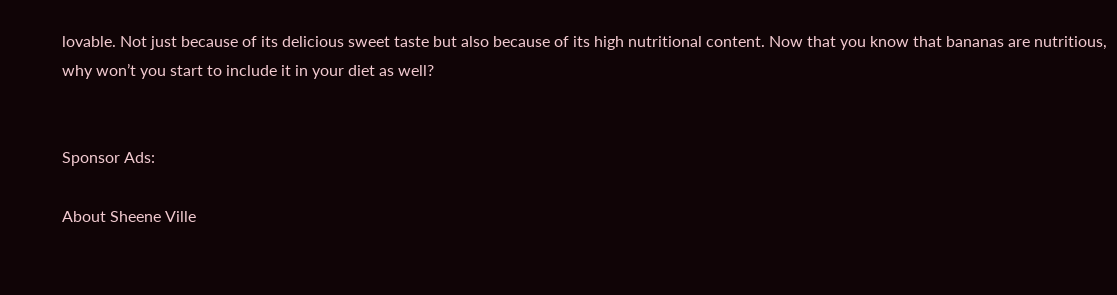lovable. Not just because of its delicious sweet taste but also because of its high nutritional content. Now that you know that bananas are nutritious, why won’t you start to include it in your diet as well?


Sponsor Ads:

About Sheene Ville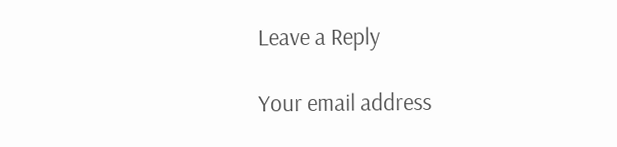Leave a Reply

Your email address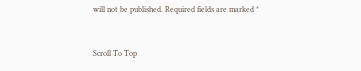will not be published. Required fields are marked *


Scroll To Top